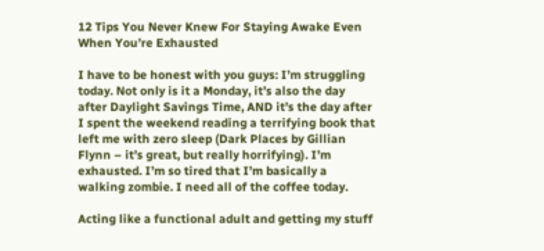12 Tips You Never Knew For Staying Awake Even When You’re Exhausted

I have to be honest with you guys: I’m struggling today. Not only is it a Monday, it’s also the day after Daylight Savings Time, AND it’s the day after I spent the weekend reading a terrifying book that left me with zero sleep (Dark Places by Gillian Flynn – it’s great, but really horrifying). I’m exhausted. I’m so tired that I’m basically a walking zombie. I need all of the coffee today.

Acting like a functional adult and getting my stuff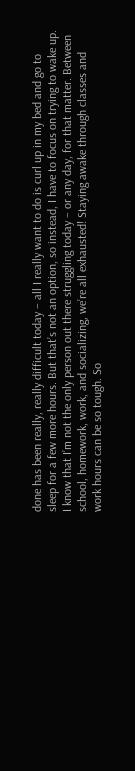done has been really, really difficult today – all I really want to do is curl up in my bed and go to sleep for a few more hours. But that’s not an option, so instead, I have to focus on trying to wake up. I know that I’m not the only person out there struggling today – or any day, for that matter. Between school, homework, work, and socializing, we’re all exhausted! Staying awake through classes and work hours can be so tough. So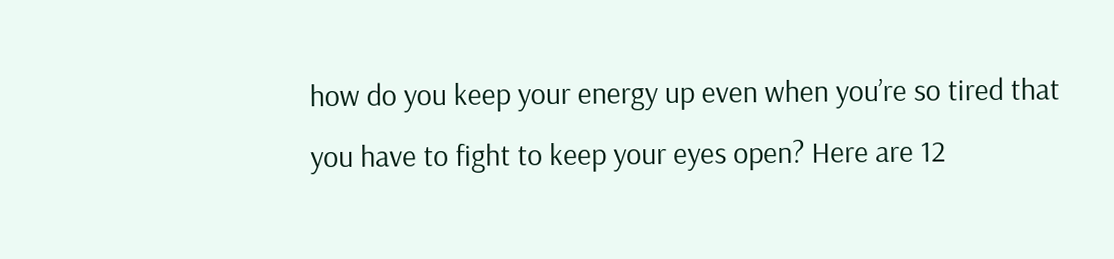how do you keep your energy up even when you’re so tired that you have to fight to keep your eyes open? Here are 12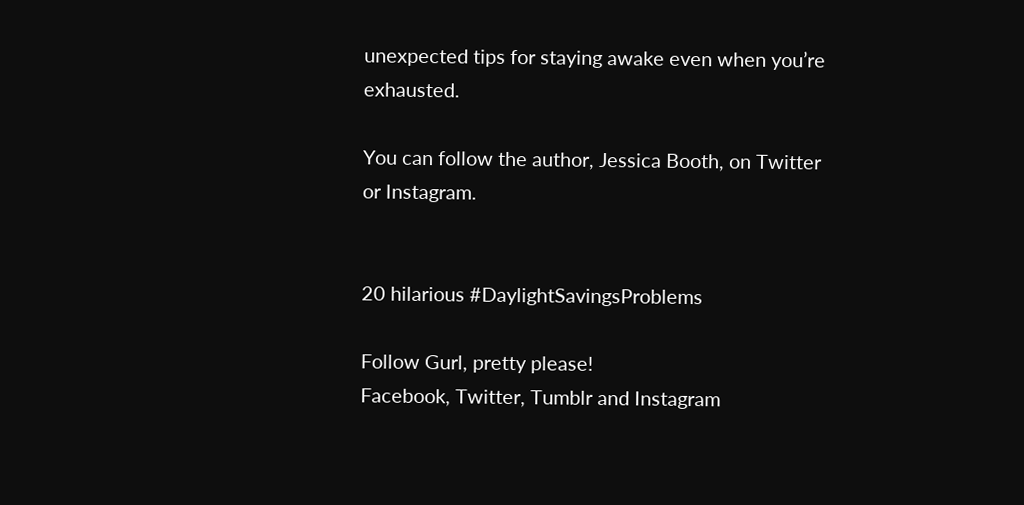unexpected tips for staying awake even when you’re exhausted.

You can follow the author, Jessica Booth, on Twitter or Instagram.


20 hilarious #DaylightSavingsProblems

Follow Gurl, pretty please!
Facebook, Twitter, Tumblr and Instagram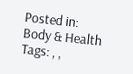Posted in: Body & Health
Tags: , ,